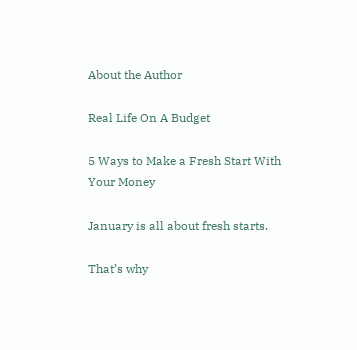About the Author

Real Life On A Budget

5 Ways to Make a Fresh Start With Your Money

January is all about fresh starts.

That’s why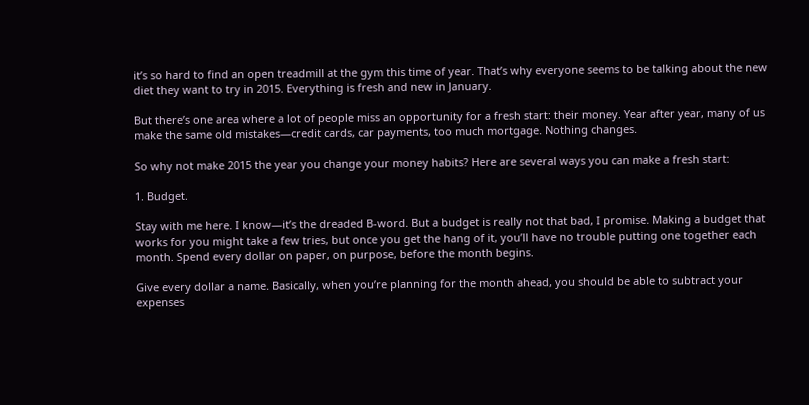it’s so hard to find an open treadmill at the gym this time of year. That’s why everyone seems to be talking about the new diet they want to try in 2015. Everything is fresh and new in January.

But there’s one area where a lot of people miss an opportunity for a fresh start: their money. Year after year, many of us make the same old mistakes—credit cards, car payments, too much mortgage. Nothing changes.

So why not make 2015 the year you change your money habits? Here are several ways you can make a fresh start:

1. Budget.

Stay with me here. I know—it’s the dreaded B-word. But a budget is really not that bad, I promise. Making a budget that works for you might take a few tries, but once you get the hang of it, you’ll have no trouble putting one together each month. Spend every dollar on paper, on purpose, before the month begins.

Give every dollar a name. Basically, when you’re planning for the month ahead, you should be able to subtract your expenses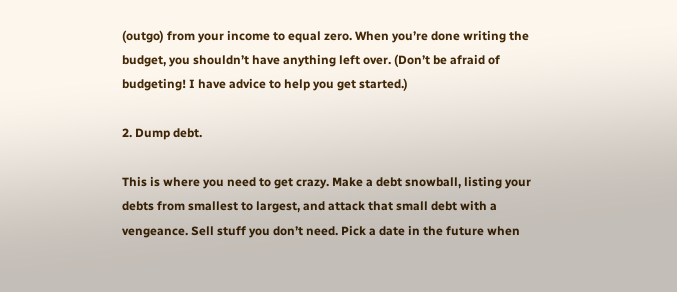(outgo) from your income to equal zero. When you’re done writing the budget, you shouldn’t have anything left over. (Don’t be afraid of budgeting! I have advice to help you get started.)

2. Dump debt.

This is where you need to get crazy. Make a debt snowball, listing your debts from smallest to largest, and attack that small debt with a vengeance. Sell stuff you don’t need. Pick a date in the future when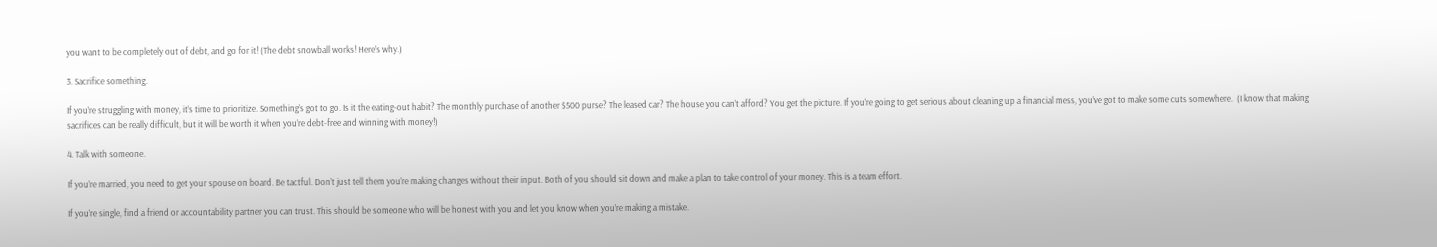you want to be completely out of debt, and go for it! (The debt snowball works! Here’s why.)

3. Sacrifice something.

If you’re struggling with money, it’s time to prioritize. Something’s got to go. Is it the eating-out habit? The monthly purchase of another $500 purse? The leased car? The house you can’t afford? You get the picture. If you’re going to get serious about cleaning up a financial mess, you’ve got to make some cuts somewhere.  (I know that making sacrifices can be really difficult, but it will be worth it when you’re debt-free and winning with money!)

4. Talk with someone.

If you’re married, you need to get your spouse on board. Be tactful. Don’t just tell them you’re making changes without their input. Both of you should sit down and make a plan to take control of your money. This is a team effort.

If you’re single, find a friend or accountability partner you can trust. This should be someone who will be honest with you and let you know when you’re making a mistake.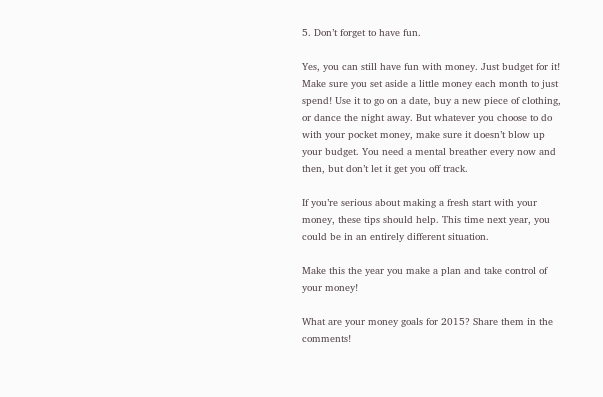5. Don’t forget to have fun.

Yes, you can still have fun with money. Just budget for it! Make sure you set aside a little money each month to just spend! Use it to go on a date, buy a new piece of clothing, or dance the night away. But whatever you choose to do with your pocket money, make sure it doesn’t blow up your budget. You need a mental breather every now and then, but don’t let it get you off track.

If you’re serious about making a fresh start with your money, these tips should help. This time next year, you could be in an entirely different situation.

Make this the year you make a plan and take control of your money!

What are your money goals for 2015? Share them in the comments!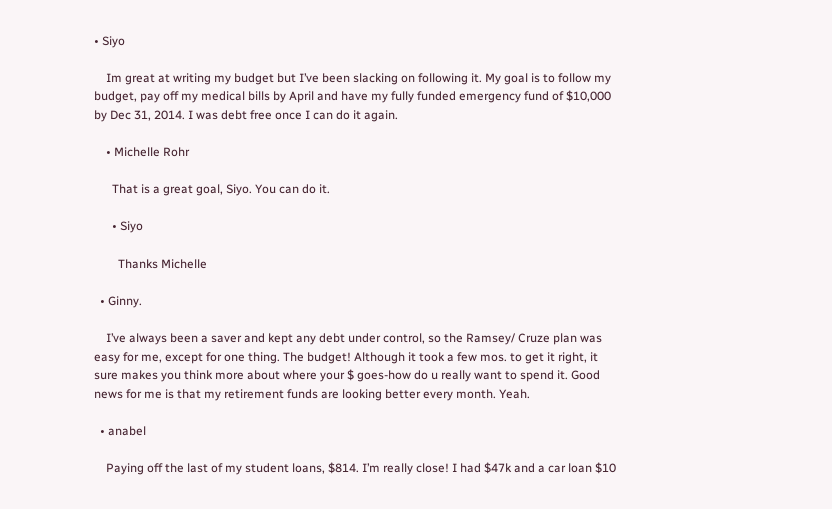• Siyo

    Im great at writing my budget but I’ve been slacking on following it. My goal is to follow my budget, pay off my medical bills by April and have my fully funded emergency fund of $10,000 by Dec 31, 2014. I was debt free once I can do it again.

    • Michelle Rohr

      That is a great goal, Siyo. You can do it.

      • Siyo

        Thanks Michelle

  • Ginny.

    I’ve always been a saver and kept any debt under control, so the Ramsey/ Cruze plan was easy for me, except for one thing. The budget! Although it took a few mos. to get it right, it sure makes you think more about where your $ goes-how do u really want to spend it. Good news for me is that my retirement funds are looking better every month. Yeah.

  • anabel

    Paying off the last of my student loans, $814. I’m really close! I had $47k and a car loan $10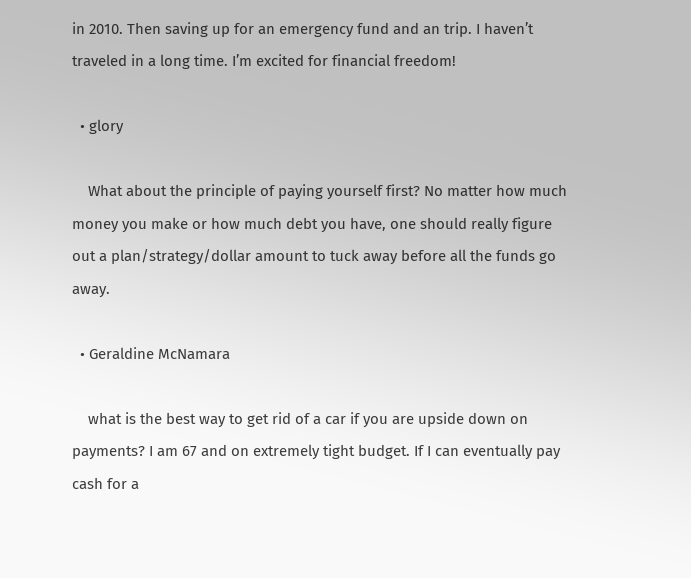in 2010. Then saving up for an emergency fund and an trip. I haven’t traveled in a long time. I’m excited for financial freedom!

  • glory

    What about the principle of paying yourself first? No matter how much money you make or how much debt you have, one should really figure out a plan/strategy/dollar amount to tuck away before all the funds go away.

  • Geraldine McNamara

    what is the best way to get rid of a car if you are upside down on payments? I am 67 and on extremely tight budget. If I can eventually pay cash for a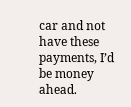car and not have these payments, I’d be money ahead.